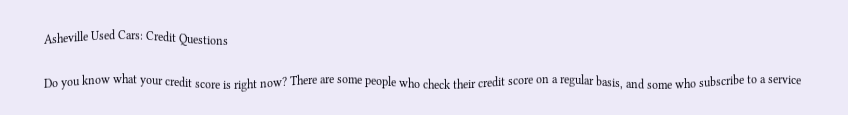Asheville Used Cars: Credit Questions

Do you know what your credit score is right now? There are some people who check their credit score on a regular basis, and some who subscribe to a service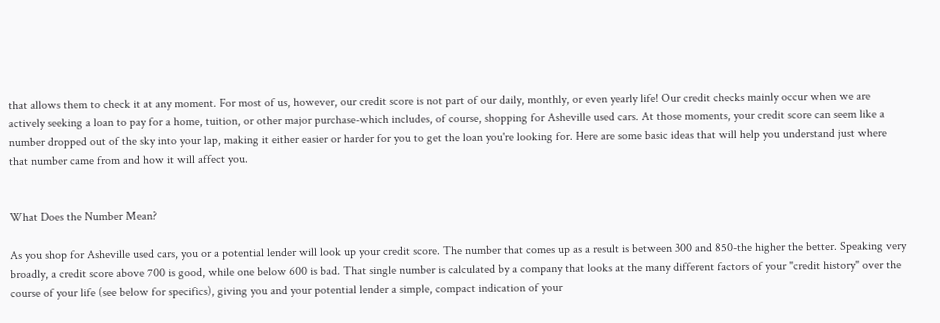that allows them to check it at any moment. For most of us, however, our credit score is not part of our daily, monthly, or even yearly life! Our credit checks mainly occur when we are actively seeking a loan to pay for a home, tuition, or other major purchase-which includes, of course, shopping for Asheville used cars. At those moments, your credit score can seem like a number dropped out of the sky into your lap, making it either easier or harder for you to get the loan you're looking for. Here are some basic ideas that will help you understand just where that number came from and how it will affect you.


What Does the Number Mean?

As you shop for Asheville used cars, you or a potential lender will look up your credit score. The number that comes up as a result is between 300 and 850-the higher the better. Speaking very broadly, a credit score above 700 is good, while one below 600 is bad. That single number is calculated by a company that looks at the many different factors of your "credit history" over the course of your life (see below for specifics), giving you and your potential lender a simple, compact indication of your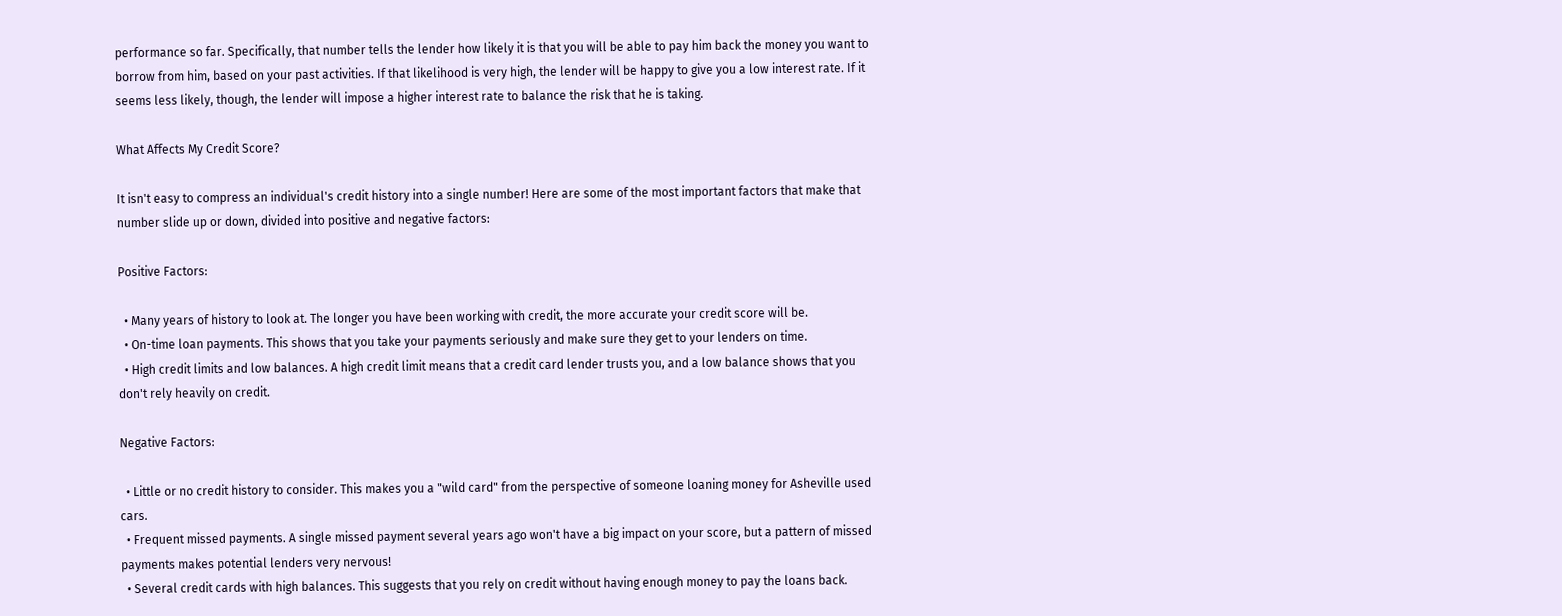performance so far. Specifically, that number tells the lender how likely it is that you will be able to pay him back the money you want to borrow from him, based on your past activities. If that likelihood is very high, the lender will be happy to give you a low interest rate. If it seems less likely, though, the lender will impose a higher interest rate to balance the risk that he is taking.

What Affects My Credit Score?

It isn't easy to compress an individual's credit history into a single number! Here are some of the most important factors that make that number slide up or down, divided into positive and negative factors:

Positive Factors:

  • Many years of history to look at. The longer you have been working with credit, the more accurate your credit score will be.
  • On-time loan payments. This shows that you take your payments seriously and make sure they get to your lenders on time.
  • High credit limits and low balances. A high credit limit means that a credit card lender trusts you, and a low balance shows that you don't rely heavily on credit.

Negative Factors:

  • Little or no credit history to consider. This makes you a "wild card" from the perspective of someone loaning money for Asheville used cars.
  • Frequent missed payments. A single missed payment several years ago won't have a big impact on your score, but a pattern of missed payments makes potential lenders very nervous!
  • Several credit cards with high balances. This suggests that you rely on credit without having enough money to pay the loans back.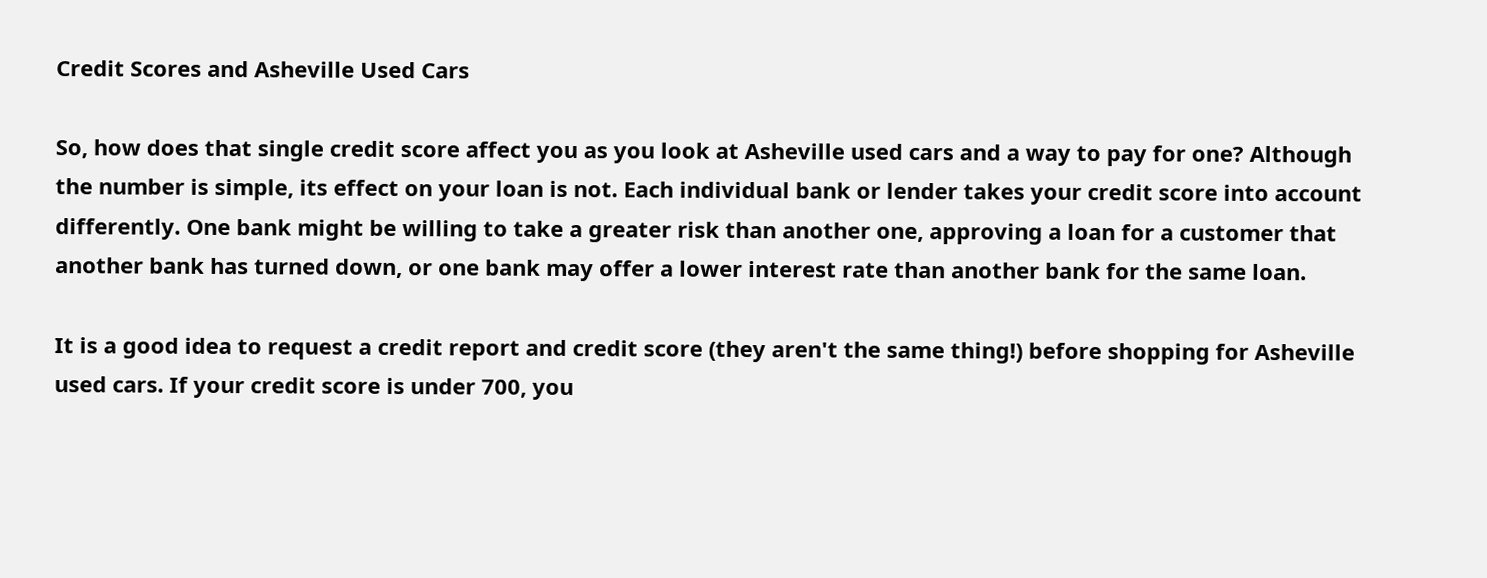Credit Scores and Asheville Used Cars

So, how does that single credit score affect you as you look at Asheville used cars and a way to pay for one? Although the number is simple, its effect on your loan is not. Each individual bank or lender takes your credit score into account differently. One bank might be willing to take a greater risk than another one, approving a loan for a customer that another bank has turned down, or one bank may offer a lower interest rate than another bank for the same loan.

It is a good idea to request a credit report and credit score (they aren't the same thing!) before shopping for Asheville used cars. If your credit score is under 700, you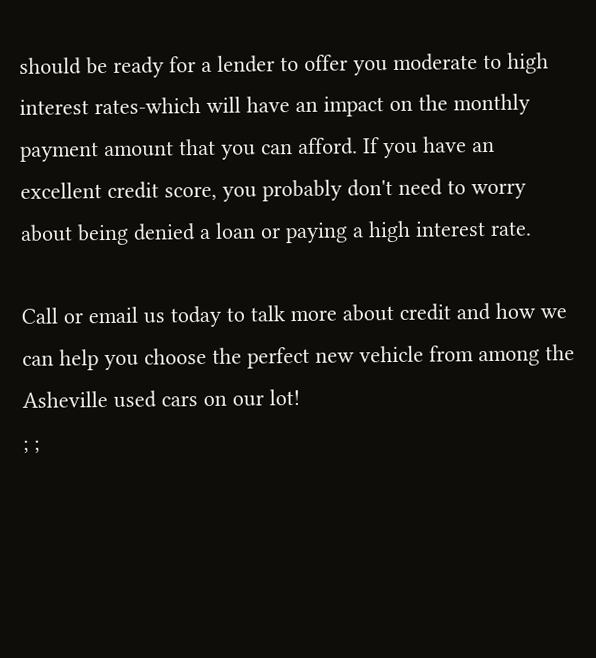should be ready for a lender to offer you moderate to high interest rates-which will have an impact on the monthly payment amount that you can afford. If you have an excellent credit score, you probably don't need to worry about being denied a loan or paying a high interest rate.

Call or email us today to talk more about credit and how we can help you choose the perfect new vehicle from among the Asheville used cars on our lot!
; ;